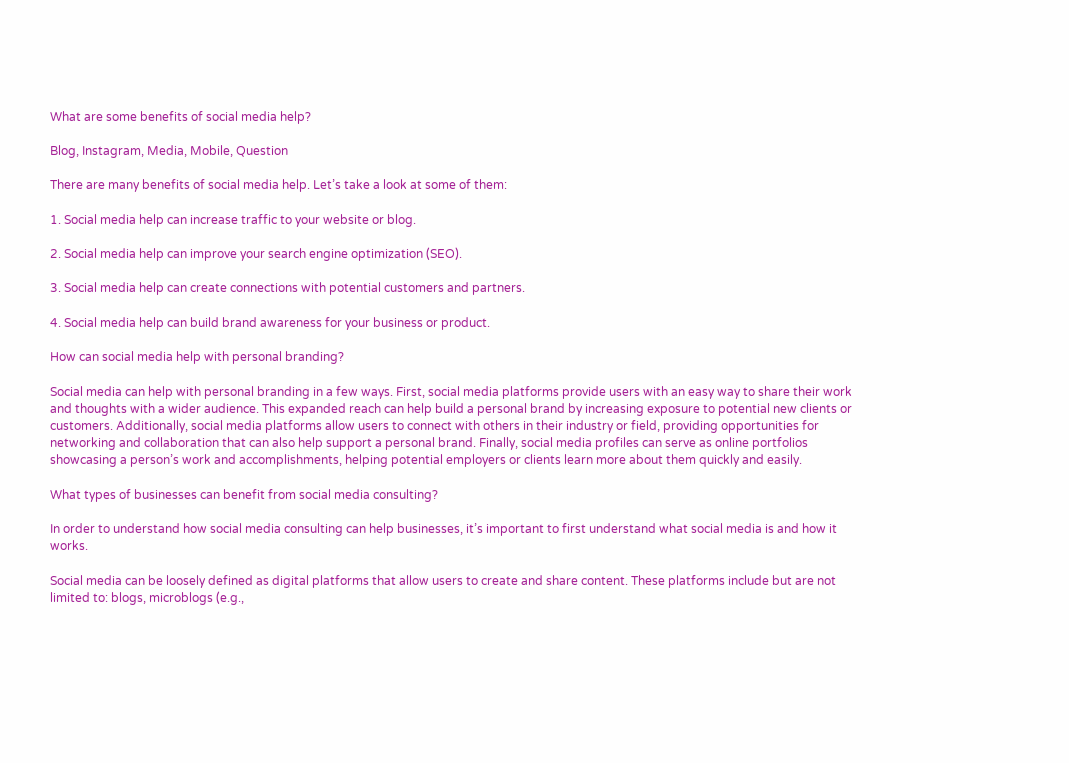What are some benefits of social media help?

Blog, Instagram, Media, Mobile, Question

There are many benefits of social media help. Let’s take a look at some of them:

1. Social media help can increase traffic to your website or blog.

2. Social media help can improve your search engine optimization (SEO).

3. Social media help can create connections with potential customers and partners.

4. Social media help can build brand awareness for your business or product.

How can social media help with personal branding?

Social media can help with personal branding in a few ways. First, social media platforms provide users with an easy way to share their work and thoughts with a wider audience. This expanded reach can help build a personal brand by increasing exposure to potential new clients or customers. Additionally, social media platforms allow users to connect with others in their industry or field, providing opportunities for networking and collaboration that can also help support a personal brand. Finally, social media profiles can serve as online portfolios showcasing a person’s work and accomplishments, helping potential employers or clients learn more about them quickly and easily.

What types of businesses can benefit from social media consulting?

In order to understand how social media consulting can help businesses, it’s important to first understand what social media is and how it works.

Social media can be loosely defined as digital platforms that allow users to create and share content. These platforms include but are not limited to: blogs, microblogs (e.g.,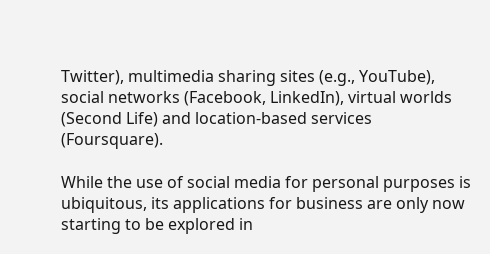Twitter), multimedia sharing sites (e.g., YouTube), social networks (Facebook, LinkedIn), virtual worlds (Second Life) and location-based services (Foursquare).

While the use of social media for personal purposes is ubiquitous, its applications for business are only now starting to be explored in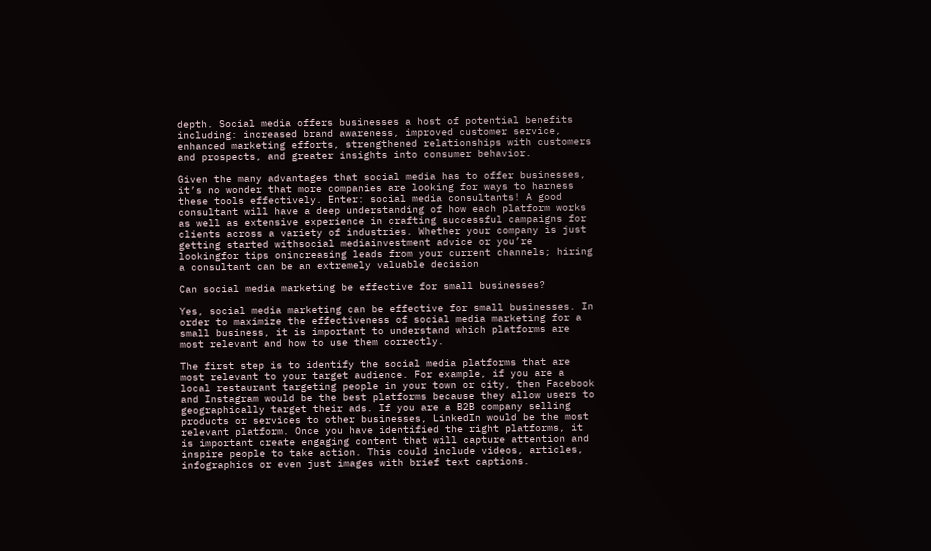depth. Social media offers businesses a host of potential benefits including: increased brand awareness, improved customer service, enhanced marketing efforts, strengthened relationships with customers and prospects, and greater insights into consumer behavior.

Given the many advantages that social media has to offer businesses, it’s no wonder that more companies are looking for ways to harness these tools effectively. Enter: social media consultants! A good consultant will have a deep understanding of how each platform works as well as extensive experience in crafting successful campaigns for clients across a variety of industries. Whether your company is just getting started withsocial mediainvestment advice or you’re lookingfor tips onincreasing leads from your current channels; hiring a consultant can be an extremely valuable decision

Can social media marketing be effective for small businesses?

Yes, social media marketing can be effective for small businesses. In order to maximize the effectiveness of social media marketing for a small business, it is important to understand which platforms are most relevant and how to use them correctly.

The first step is to identify the social media platforms that are most relevant to your target audience. For example, if you are a local restaurant targeting people in your town or city, then Facebook and Instagram would be the best platforms because they allow users to geographically target their ads. If you are a B2B company selling products or services to other businesses, LinkedIn would be the most relevant platform. Once you have identified the right platforms, it is important create engaging content that will capture attention and inspire people to take action. This could include videos, articles, infographics or even just images with brief text captions.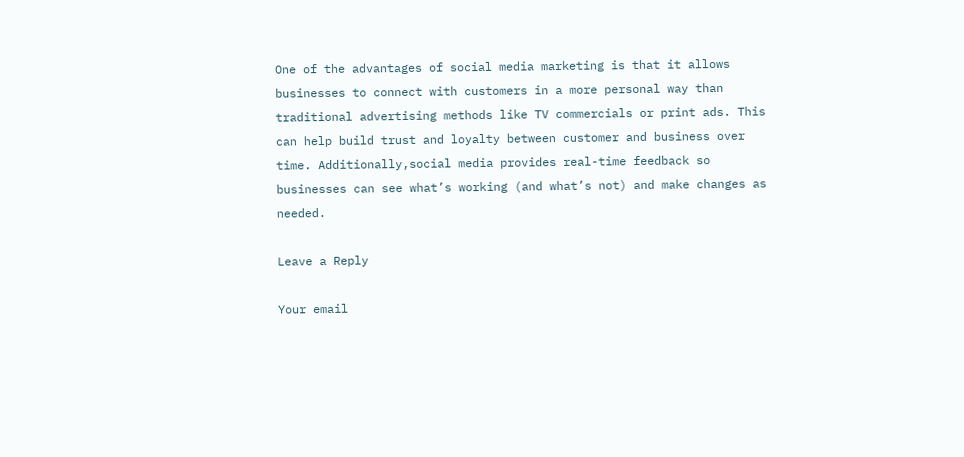One of the advantages of social media marketing is that it allows businesses to connect with customers in a more personal way than traditional advertising methods like TV commercials or print ads. This can help build trust and loyalty between customer and business over time. Additionally,social media provides real-time feedback so businesses can see what’s working (and what’s not) and make changes as needed.

Leave a Reply

Your email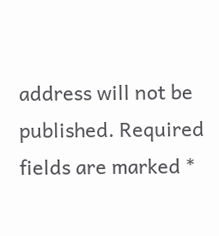address will not be published. Required fields are marked *